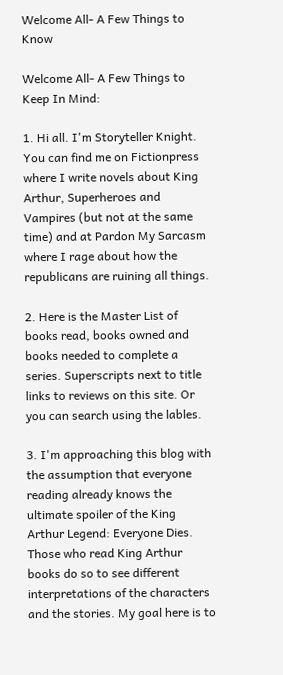Welcome All- A Few Things to Know

Welcome All- A Few Things to Keep In Mind:

1. Hi all. I'm Storyteller Knight. You can find me on Fictionpress where I write novels about King Arthur, Superheroes and Vampires (but not at the same time) and at Pardon My Sarcasm where I rage about how the republicans are ruining all things.

2. Here is the Master List of books read, books owned and books needed to complete a series. Superscripts next to title links to reviews on this site. Or you can search using the lables.

3. I'm approaching this blog with the assumption that everyone reading already knows the ultimate spoiler of the King Arthur Legend: Everyone Dies. Those who read King Arthur books do so to see different interpretations of the characters and the stories. My goal here is to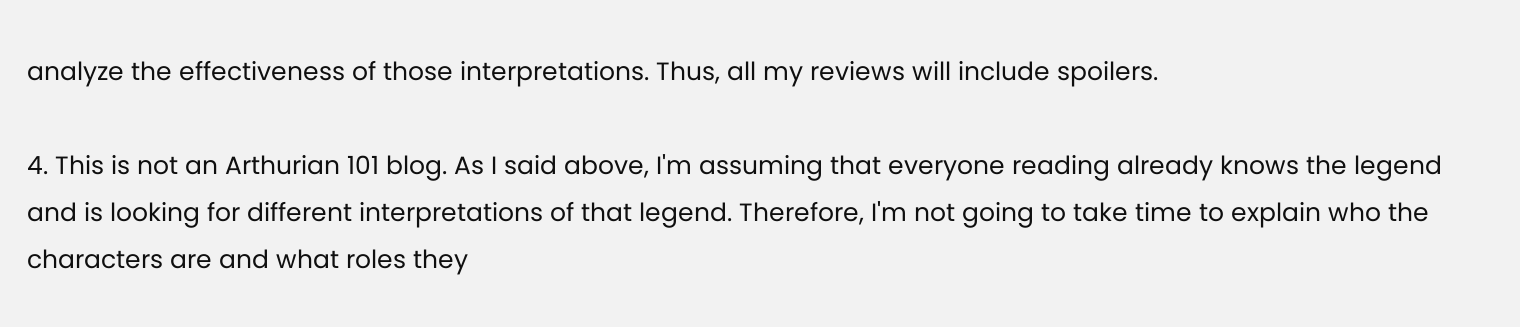analyze the effectiveness of those interpretations. Thus, all my reviews will include spoilers.

4. This is not an Arthurian 101 blog. As I said above, I'm assuming that everyone reading already knows the legend and is looking for different interpretations of that legend. Therefore, I'm not going to take time to explain who the characters are and what roles they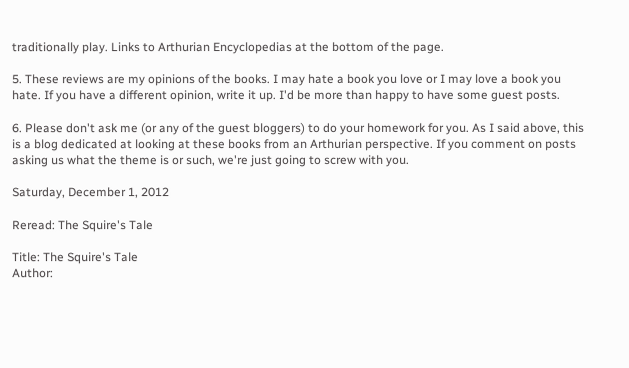traditionally play. Links to Arthurian Encyclopedias at the bottom of the page.

5. These reviews are my opinions of the books. I may hate a book you love or I may love a book you hate. If you have a different opinion, write it up. I'd be more than happy to have some guest posts.

6. Please don't ask me (or any of the guest bloggers) to do your homework for you. As I said above, this is a blog dedicated at looking at these books from an Arthurian perspective. If you comment on posts asking us what the theme is or such, we're just going to screw with you.

Saturday, December 1, 2012

Reread: The Squire's Tale

Title: The Squire's Tale
Author: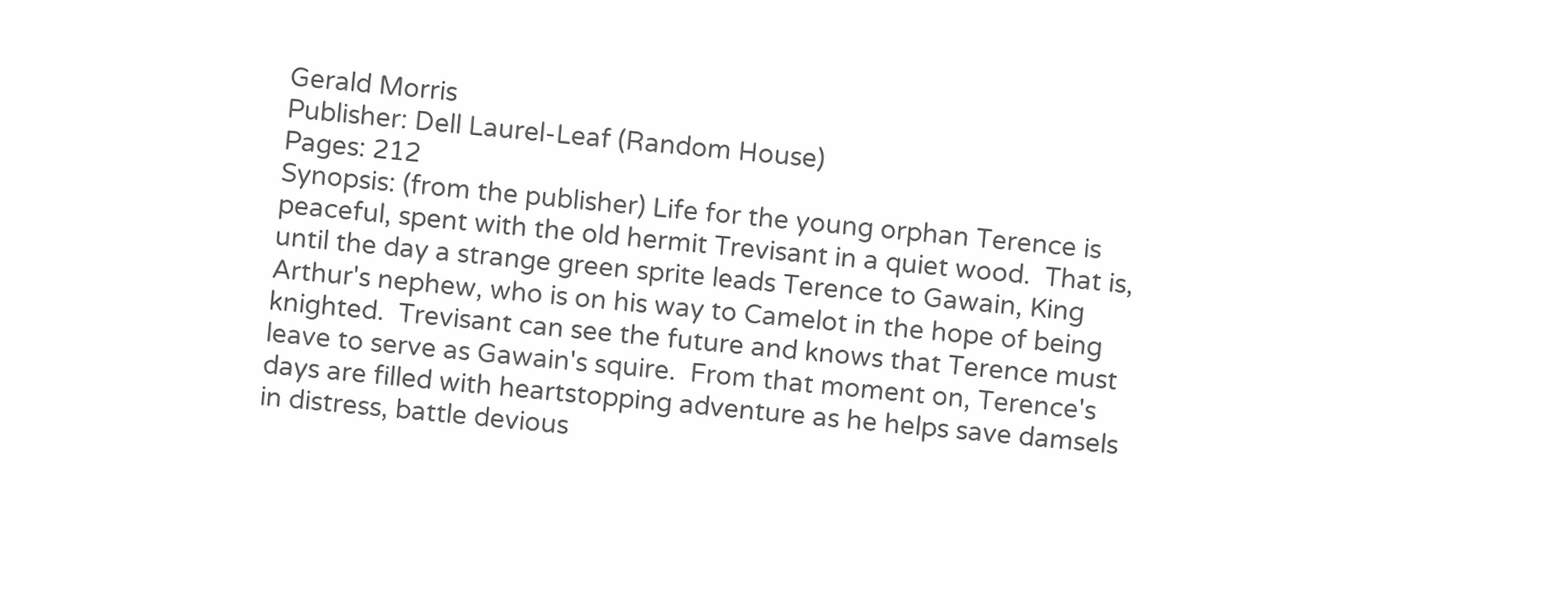Gerald Morris
Publisher: Dell Laurel-Leaf (Random House)
Pages: 212
Synopsis: (from the publisher) Life for the young orphan Terence is peaceful, spent with the old hermit Trevisant in a quiet wood.  That is, until the day a strange green sprite leads Terence to Gawain, King Arthur's nephew, who is on his way to Camelot in the hope of being knighted.  Trevisant can see the future and knows that Terence must leave to serve as Gawain's squire.  From that moment on, Terence's days are filled with heartstopping adventure as he helps save damsels in distress, battle devious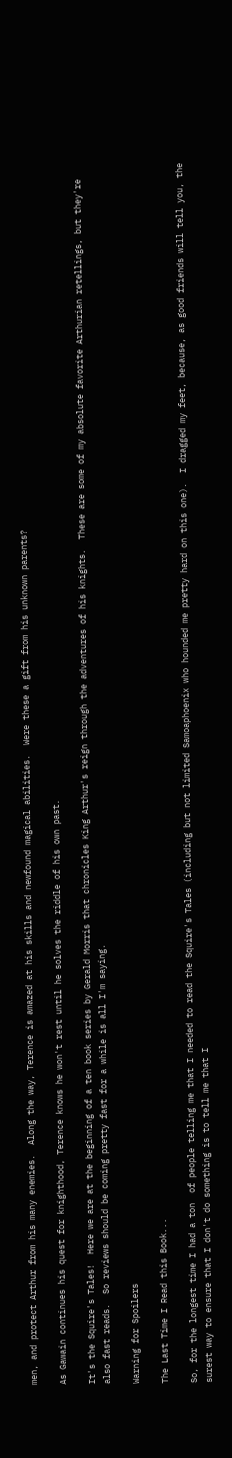men, and protect Arthur from his many enemies.  Along the way, Terence is amazed at his skills and newfound magical abilities.  Were these a gift from his unknown parents?

As Gawain continues his quest for knighthood, Terence knows he won't rest until he solves the riddle of his own past.

It's the Squire's Tales!  Here we are at the beginning of a ten book series by Gerald Morris that chronicles King Arthur's reign through the adventures of his knights.  These are some of my absolute favorite Arthurian retellings, but they're also fast reads.  So reviews should be coming pretty fast for a while is all I'm saying.

Warning for Spoilers

The Last Time I Read this Book...

So, for the longest time I had a ton  of people telling me that I needed to read the Squire's Tales (including but not limited Samoaphoenix who hounded me pretty hard on this one).  I dragged my feet, because, as good friends will tell you, the surest way to ensure that I don't do something is to tell me that I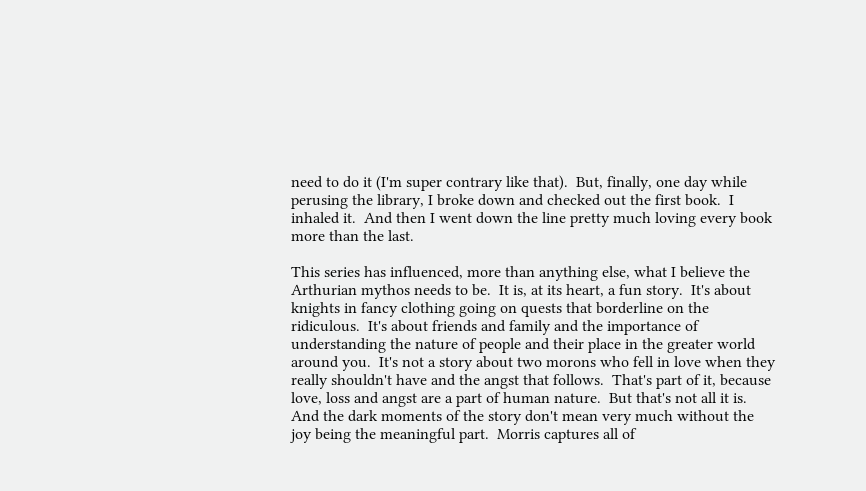need to do it (I'm super contrary like that).  But, finally, one day while perusing the library, I broke down and checked out the first book.  I inhaled it.  And then I went down the line pretty much loving every book more than the last.

This series has influenced, more than anything else, what I believe the Arthurian mythos needs to be.  It is, at its heart, a fun story.  It's about knights in fancy clothing going on quests that borderline on the ridiculous.  It's about friends and family and the importance of understanding the nature of people and their place in the greater world around you.  It's not a story about two morons who fell in love when they really shouldn't have and the angst that follows.  That's part of it, because love, loss and angst are a part of human nature.  But that's not all it is.  And the dark moments of the story don't mean very much without the joy being the meaningful part.  Morris captures all of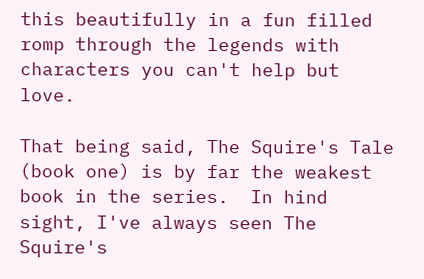this beautifully in a fun filled romp through the legends with characters you can't help but love.

That being said, The Squire's Tale (book one) is by far the weakest book in the series.  In hind sight, I've always seen The Squire's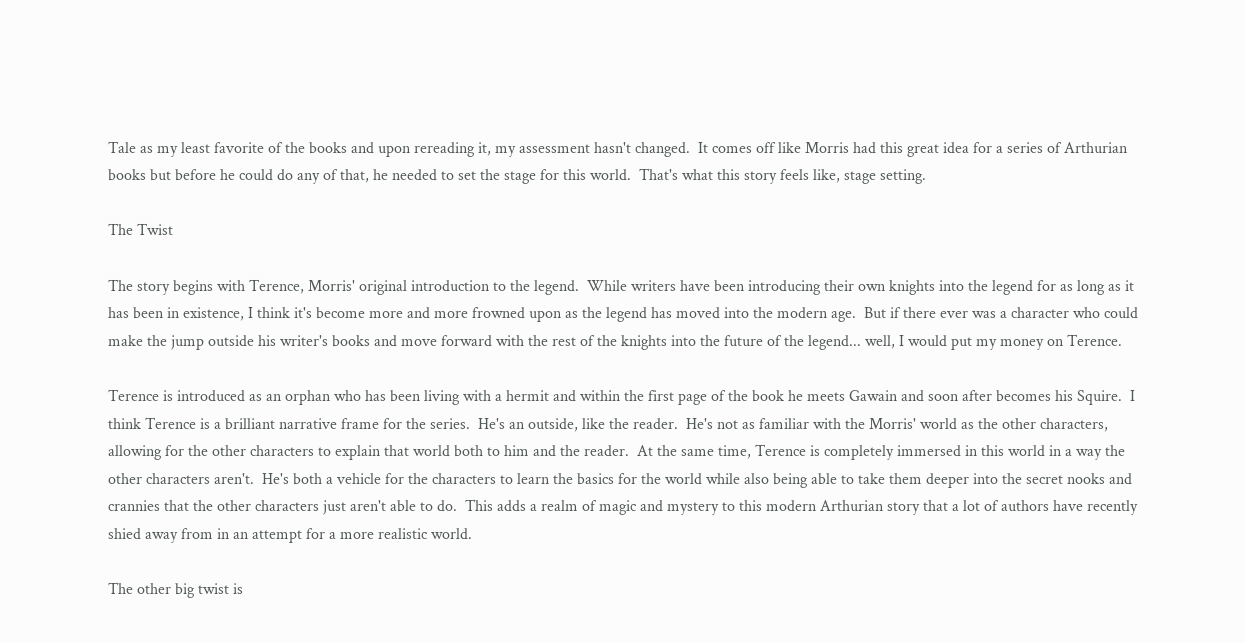Tale as my least favorite of the books and upon rereading it, my assessment hasn't changed.  It comes off like Morris had this great idea for a series of Arthurian books but before he could do any of that, he needed to set the stage for this world.  That's what this story feels like, stage setting.

The Twist

The story begins with Terence, Morris' original introduction to the legend.  While writers have been introducing their own knights into the legend for as long as it has been in existence, I think it's become more and more frowned upon as the legend has moved into the modern age.  But if there ever was a character who could make the jump outside his writer's books and move forward with the rest of the knights into the future of the legend... well, I would put my money on Terence.

Terence is introduced as an orphan who has been living with a hermit and within the first page of the book he meets Gawain and soon after becomes his Squire.  I think Terence is a brilliant narrative frame for the series.  He's an outside, like the reader.  He's not as familiar with the Morris' world as the other characters, allowing for the other characters to explain that world both to him and the reader.  At the same time, Terence is completely immersed in this world in a way the other characters aren't.  He's both a vehicle for the characters to learn the basics for the world while also being able to take them deeper into the secret nooks and crannies that the other characters just aren't able to do.  This adds a realm of magic and mystery to this modern Arthurian story that a lot of authors have recently shied away from in an attempt for a more realistic world.

The other big twist is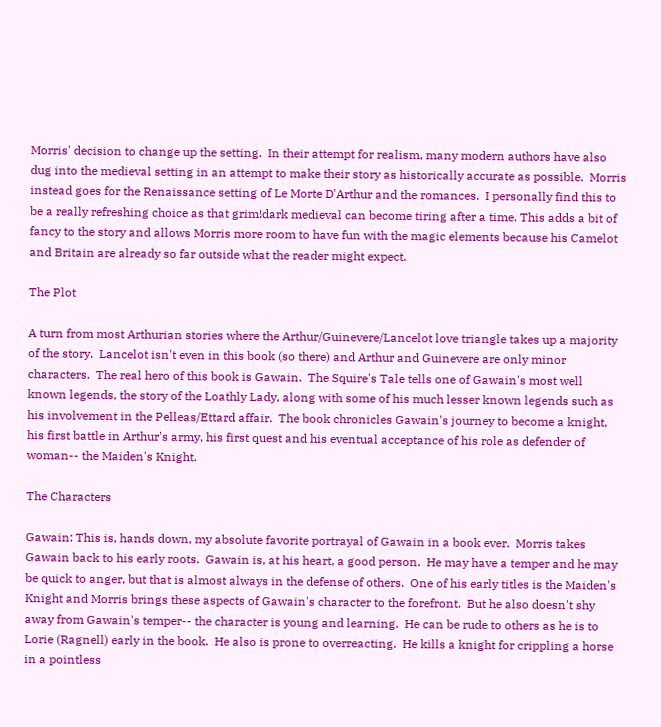Morris' decision to change up the setting.  In their attempt for realism, many modern authors have also dug into the medieval setting in an attempt to make their story as historically accurate as possible.  Morris instead goes for the Renaissance setting of Le Morte D'Arthur and the romances.  I personally find this to be a really refreshing choice as that grim!dark medieval can become tiring after a time. This adds a bit of fancy to the story and allows Morris more room to have fun with the magic elements because his Camelot and Britain are already so far outside what the reader might expect.

The Plot

A turn from most Arthurian stories where the Arthur/Guinevere/Lancelot love triangle takes up a majority of the story.  Lancelot isn't even in this book (so there) and Arthur and Guinevere are only minor characters.  The real hero of this book is Gawain.  The Squire's Tale tells one of Gawain's most well known legends, the story of the Loathly Lady, along with some of his much lesser known legends such as his involvement in the Pelleas/Ettard affair.  The book chronicles Gawain's journey to become a knight, his first battle in Arthur's army, his first quest and his eventual acceptance of his role as defender of woman-- the Maiden's Knight.

The Characters

Gawain: This is, hands down, my absolute favorite portrayal of Gawain in a book ever.  Morris takes Gawain back to his early roots.  Gawain is, at his heart, a good person.  He may have a temper and he may be quick to anger, but that is almost always in the defense of others.  One of his early titles is the Maiden's Knight and Morris brings these aspects of Gawain's character to the forefront.  But he also doesn't shy away from Gawain's temper-- the character is young and learning.  He can be rude to others as he is to Lorie (Ragnell) early in the book.  He also is prone to overreacting.  He kills a knight for crippling a horse in a pointless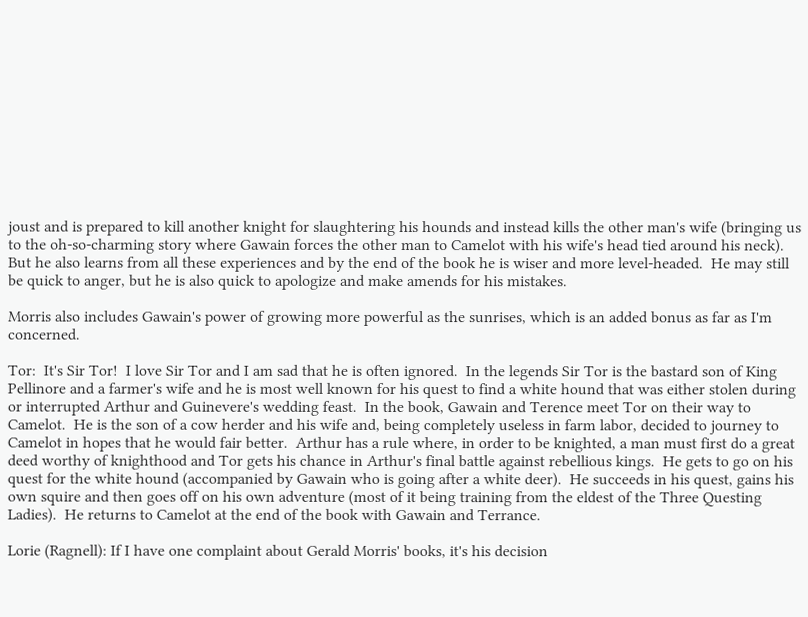joust and is prepared to kill another knight for slaughtering his hounds and instead kills the other man's wife (bringing us to the oh-so-charming story where Gawain forces the other man to Camelot with his wife's head tied around his neck).  But he also learns from all these experiences and by the end of the book he is wiser and more level-headed.  He may still be quick to anger, but he is also quick to apologize and make amends for his mistakes.

Morris also includes Gawain's power of growing more powerful as the sunrises, which is an added bonus as far as I'm concerned.

Tor:  It's Sir Tor!  I love Sir Tor and I am sad that he is often ignored.  In the legends Sir Tor is the bastard son of King Pellinore and a farmer's wife and he is most well known for his quest to find a white hound that was either stolen during or interrupted Arthur and Guinevere's wedding feast.  In the book, Gawain and Terence meet Tor on their way to Camelot.  He is the son of a cow herder and his wife and, being completely useless in farm labor, decided to journey to Camelot in hopes that he would fair better.  Arthur has a rule where, in order to be knighted, a man must first do a great deed worthy of knighthood and Tor gets his chance in Arthur's final battle against rebellious kings.  He gets to go on his quest for the white hound (accompanied by Gawain who is going after a white deer).  He succeeds in his quest, gains his own squire and then goes off on his own adventure (most of it being training from the eldest of the Three Questing Ladies).  He returns to Camelot at the end of the book with Gawain and Terrance.

Lorie (Ragnell): If I have one complaint about Gerald Morris' books, it's his decision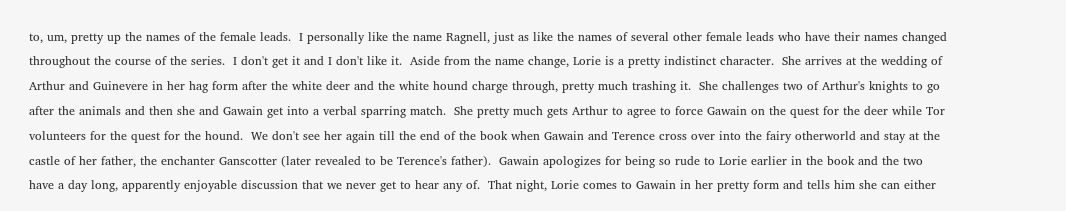to, um, pretty up the names of the female leads.  I personally like the name Ragnell, just as like the names of several other female leads who have their names changed throughout the course of the series.  I don't get it and I don't like it.  Aside from the name change, Lorie is a pretty indistinct character.  She arrives at the wedding of Arthur and Guinevere in her hag form after the white deer and the white hound charge through, pretty much trashing it.  She challenges two of Arthur's knights to go after the animals and then she and Gawain get into a verbal sparring match.  She pretty much gets Arthur to agree to force Gawain on the quest for the deer while Tor volunteers for the quest for the hound.  We don't see her again till the end of the book when Gawain and Terence cross over into the fairy otherworld and stay at the castle of her father, the enchanter Ganscotter (later revealed to be Terence's father).  Gawain apologizes for being so rude to Lorie earlier in the book and the two have a day long, apparently enjoyable discussion that we never get to hear any of.  That night, Lorie comes to Gawain in her pretty form and tells him she can either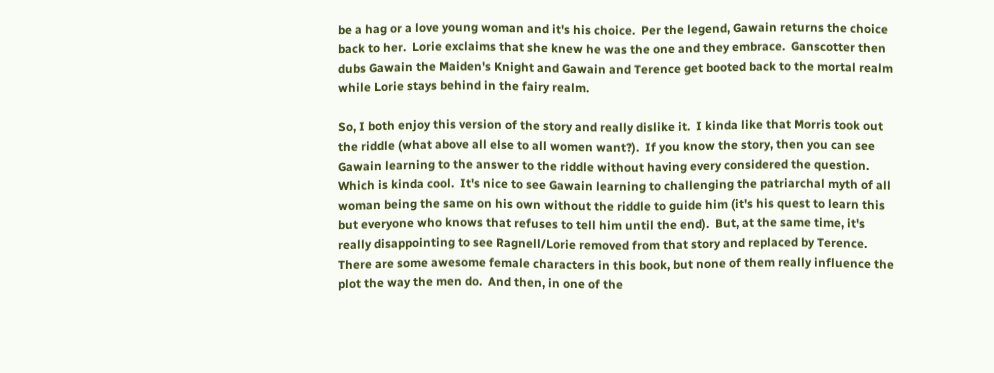be a hag or a love young woman and it's his choice.  Per the legend, Gawain returns the choice back to her.  Lorie exclaims that she knew he was the one and they embrace.  Ganscotter then dubs Gawain the Maiden's Knight and Gawain and Terence get booted back to the mortal realm while Lorie stays behind in the fairy realm.

So, I both enjoy this version of the story and really dislike it.  I kinda like that Morris took out the riddle (what above all else to all women want?).  If you know the story, then you can see Gawain learning to the answer to the riddle without having every considered the question.  Which is kinda cool.  It's nice to see Gawain learning to challenging the patriarchal myth of all woman being the same on his own without the riddle to guide him (it's his quest to learn this but everyone who knows that refuses to tell him until the end).  But, at the same time, it's really disappointing to see Ragnell/Lorie removed from that story and replaced by Terence.  There are some awesome female characters in this book, but none of them really influence the plot the way the men do.  And then, in one of the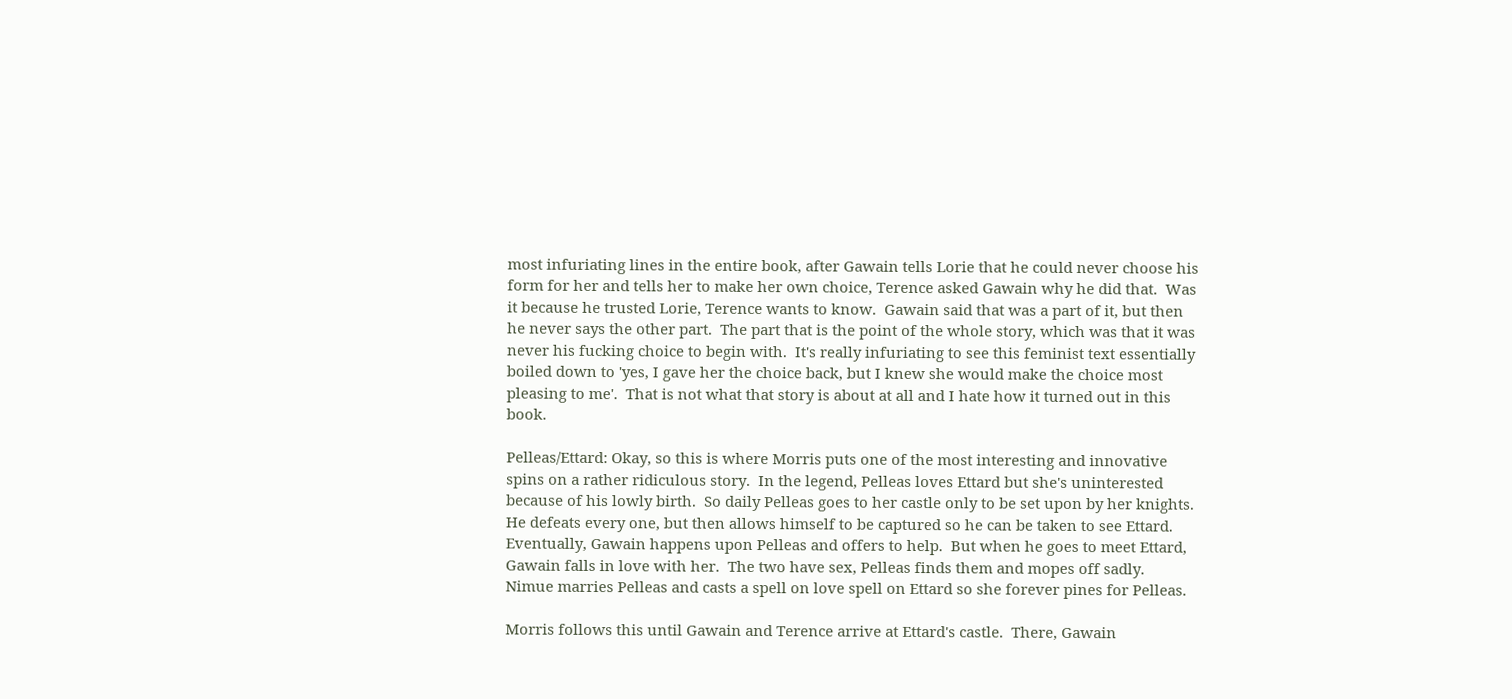most infuriating lines in the entire book, after Gawain tells Lorie that he could never choose his form for her and tells her to make her own choice, Terence asked Gawain why he did that.  Was it because he trusted Lorie, Terence wants to know.  Gawain said that was a part of it, but then he never says the other part.  The part that is the point of the whole story, which was that it was never his fucking choice to begin with.  It's really infuriating to see this feminist text essentially boiled down to 'yes, I gave her the choice back, but I knew she would make the choice most pleasing to me'.  That is not what that story is about at all and I hate how it turned out in this book.

Pelleas/Ettard: Okay, so this is where Morris puts one of the most interesting and innovative spins on a rather ridiculous story.  In the legend, Pelleas loves Ettard but she's uninterested because of his lowly birth.  So daily Pelleas goes to her castle only to be set upon by her knights.  He defeats every one, but then allows himself to be captured so he can be taken to see Ettard.  Eventually, Gawain happens upon Pelleas and offers to help.  But when he goes to meet Ettard, Gawain falls in love with her.  The two have sex, Pelleas finds them and mopes off sadly.  Nimue marries Pelleas and casts a spell on love spell on Ettard so she forever pines for Pelleas.

Morris follows this until Gawain and Terence arrive at Ettard's castle.  There, Gawain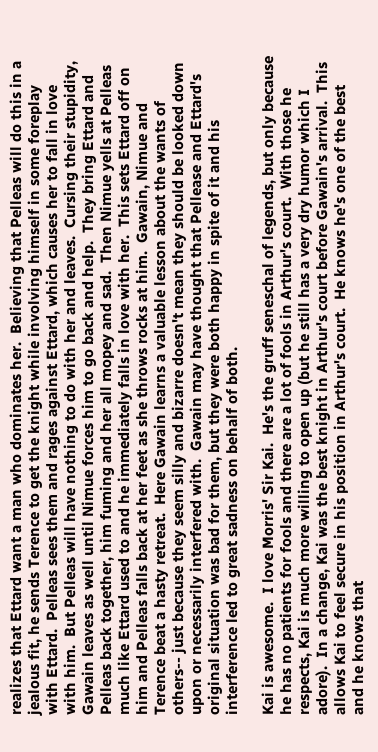realizes that Ettard want a man who dominates her.  Believing that Pelleas will do this in a jealous fit, he sends Terence to get the knight while involving himself in some foreplay with Ettard.  Pelleas sees them and rages against Ettard, which causes her to fall in love with him.  But Pelleas will have nothing to do with her and leaves.  Cursing their stupidity, Gawain leaves as well until Nimue forces him to go back and help.  They bring Ettard and Pelleas back together, him fuming and her all mopey and sad.  Then Nimue yells at Pelleas much like Ettard used to and he immediately falls in love with her.  This sets Ettard off on him and Pelleas falls back at her feet as she throws rocks at him.  Gawain, Nimue and Terence beat a hasty retreat.  Here Gawain learns a valuable lesson about the wants of others-- just because they seem silly and bizarre doesn't mean they should be looked down upon or necessarily interfered with.  Gawain may have thought that Pellease and Ettard's original situation was bad for them, but they were both happy in spite of it and his interference led to great sadness on behalf of both.

Kai is awesome.  I love Morris' Sir Kai.  He's the gruff seneschal of legends, but only because he has no patients for fools and there are a lot of fools in Arthur's court.  With those he respects, Kai is much more willing to open up (but he still has a very dry humor which I adore).  In a change, Kai was the best knight in Arthur's court before Gawain's arrival.  This allows Kai to feel secure in his position in Arthur's court.  He knows he's one of the best and he knows that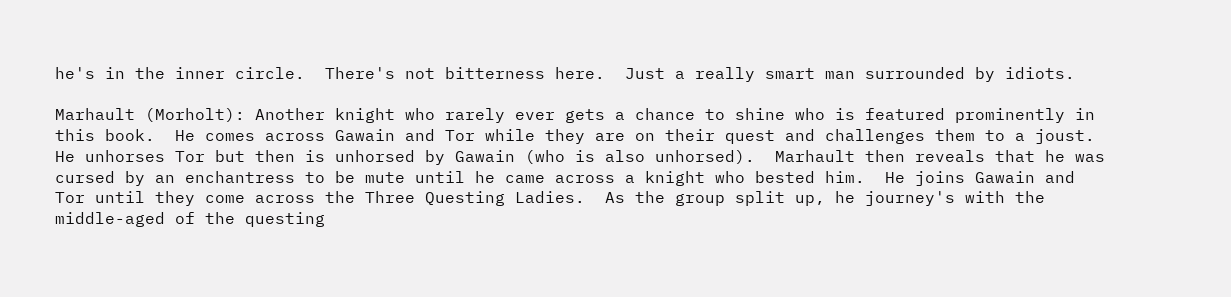he's in the inner circle.  There's not bitterness here.  Just a really smart man surrounded by idiots.

Marhault (Morholt): Another knight who rarely ever gets a chance to shine who is featured prominently in this book.  He comes across Gawain and Tor while they are on their quest and challenges them to a joust.  He unhorses Tor but then is unhorsed by Gawain (who is also unhorsed).  Marhault then reveals that he was cursed by an enchantress to be mute until he came across a knight who bested him.  He joins Gawain and Tor until they come across the Three Questing Ladies.  As the group split up, he journey's with the middle-aged of the questing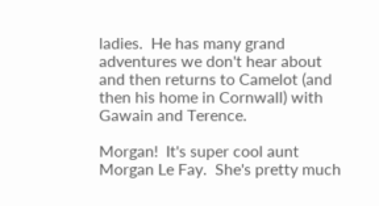ladies.  He has many grand adventures we don't hear about and then returns to Camelot (and then his home in Cornwall) with Gawain and Terence.

Morgan!  It's super cool aunt Morgan Le Fay.  She's pretty much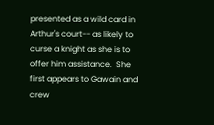presented as a wild card in Arthur's court-- as likely to curse a knight as she is to offer him assistance.  She first appears to Gawain and crew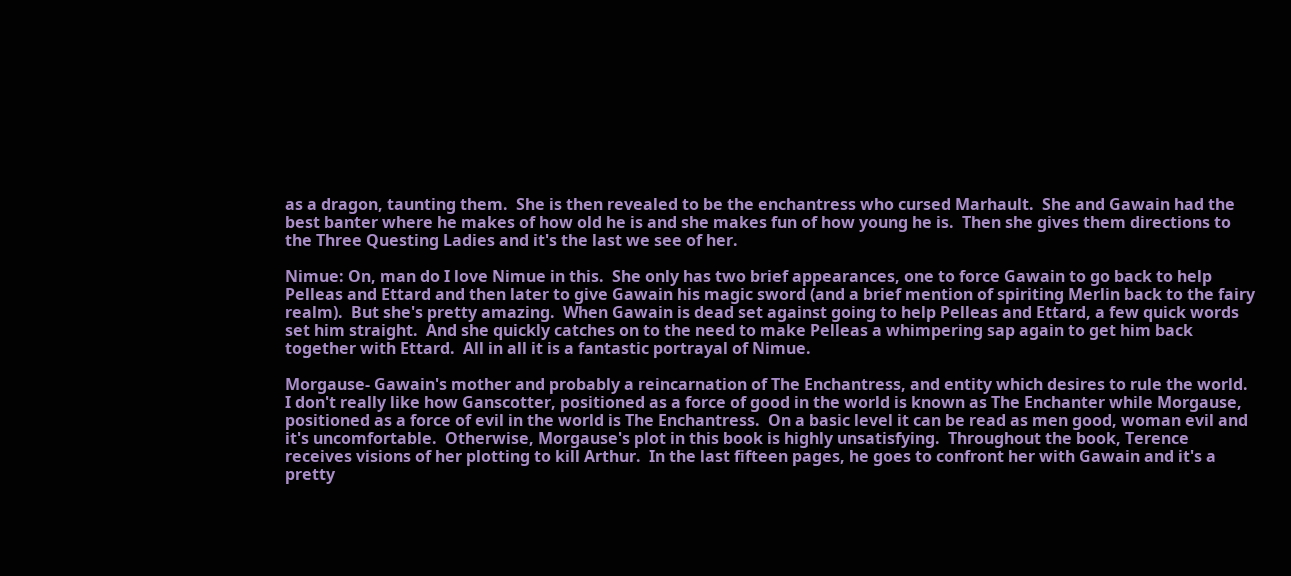as a dragon, taunting them.  She is then revealed to be the enchantress who cursed Marhault.  She and Gawain had the best banter where he makes of how old he is and she makes fun of how young he is.  Then she gives them directions to the Three Questing Ladies and it's the last we see of her.

Nimue: On, man do I love Nimue in this.  She only has two brief appearances, one to force Gawain to go back to help Pelleas and Ettard and then later to give Gawain his magic sword (and a brief mention of spiriting Merlin back to the fairy realm).  But she's pretty amazing.  When Gawain is dead set against going to help Pelleas and Ettard, a few quick words set him straight.  And she quickly catches on to the need to make Pelleas a whimpering sap again to get him back together with Ettard.  All in all it is a fantastic portrayal of Nimue.

Morgause- Gawain's mother and probably a reincarnation of The Enchantress, and entity which desires to rule the world.  I don't really like how Ganscotter, positioned as a force of good in the world is known as The Enchanter while Morgause, positioned as a force of evil in the world is The Enchantress.  On a basic level it can be read as men good, woman evil and it's uncomfortable.  Otherwise, Morgause's plot in this book is highly unsatisfying.  Throughout the book, Terence receives visions of her plotting to kill Arthur.  In the last fifteen pages, he goes to confront her with Gawain and it's a pretty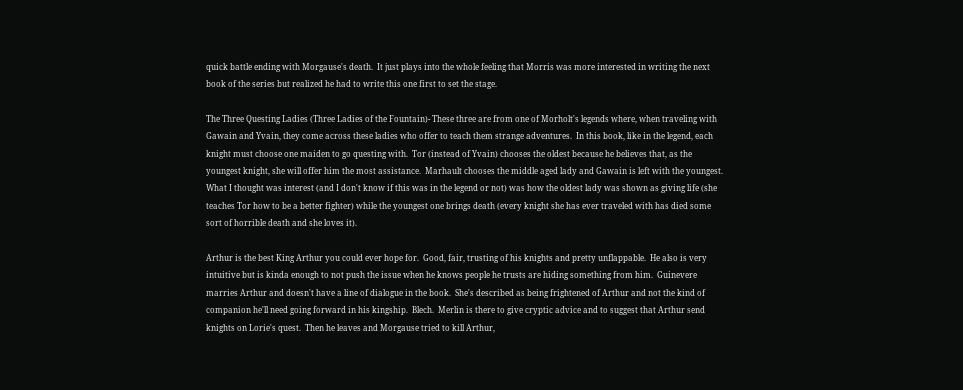quick battle ending with Morgause's death.  It just plays into the whole feeling that Morris was more interested in writing the next book of the series but realized he had to write this one first to set the stage.

The Three Questing Ladies (Three Ladies of the Fountain)- These three are from one of Morholt's legends where, when traveling with Gawain and Yvain, they come across these ladies who offer to teach them strange adventures.  In this book, like in the legend, each knight must choose one maiden to go questing with.  Tor (instead of Yvain) chooses the oldest because he believes that, as the youngest knight, she will offer him the most assistance.  Marhault chooses the middle aged lady and Gawain is left with the youngest.  What I thought was interest (and I don't know if this was in the legend or not) was how the oldest lady was shown as giving life (she teaches Tor how to be a better fighter) while the youngest one brings death (every knight she has ever traveled with has died some sort of horrible death and she loves it).

Arthur is the best King Arthur you could ever hope for.  Good, fair, trusting of his knights and pretty unflappable.  He also is very intuitive but is kinda enough to not push the issue when he knows people he trusts are hiding something from him.  Guinevere marries Arthur and doesn't have a line of dialogue in the book.  She's described as being frightened of Arthur and not the kind of companion he'll need going forward in his kingship.  Blech.  Merlin is there to give cryptic advice and to suggest that Arthur send knights on Lorie's quest.  Then he leaves and Morgause tried to kill Arthur,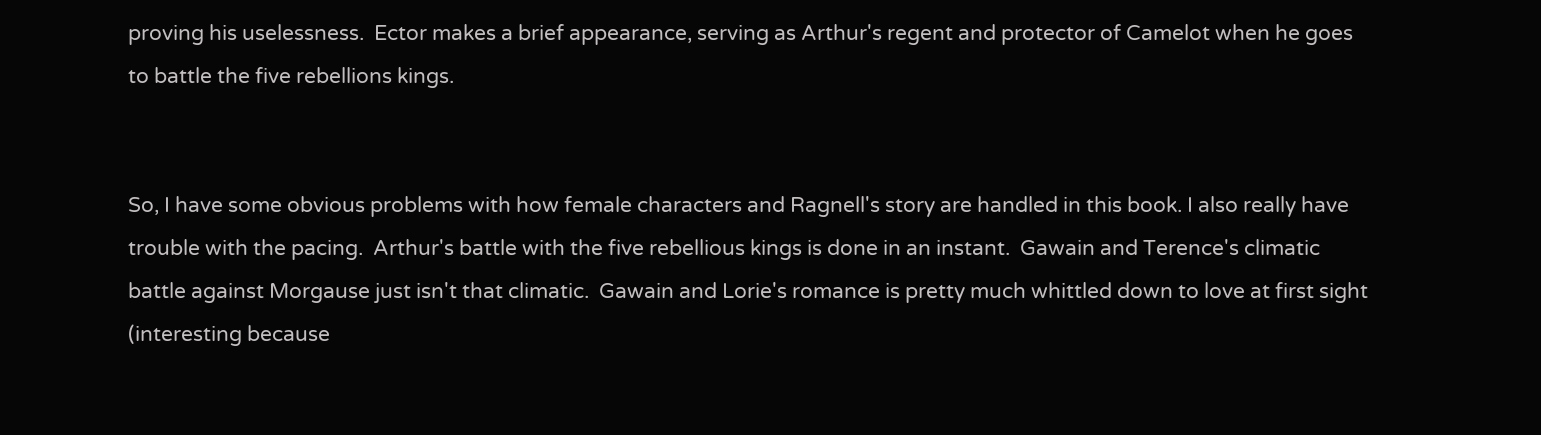proving his uselessness.  Ector makes a brief appearance, serving as Arthur's regent and protector of Camelot when he goes to battle the five rebellions kings.


So, I have some obvious problems with how female characters and Ragnell's story are handled in this book. I also really have trouble with the pacing.  Arthur's battle with the five rebellious kings is done in an instant.  Gawain and Terence's climatic battle against Morgause just isn't that climatic.  Gawain and Lorie's romance is pretty much whittled down to love at first sight (interesting because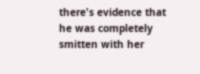there's evidence that he was completely smitten with her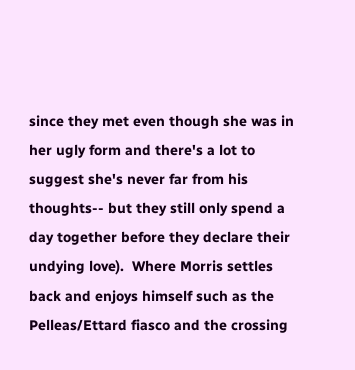since they met even though she was in her ugly form and there's a lot to suggest she's never far from his thoughts-- but they still only spend a day together before they declare their undying love).  Where Morris settles back and enjoys himself such as the Pelleas/Ettard fiasco and the crossing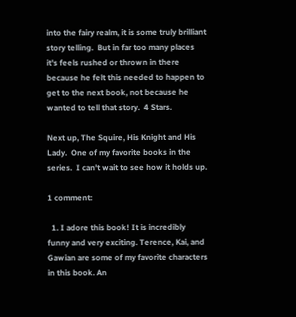into the fairy realm, it is some truly brilliant story telling.  But in far too many places it's feels rushed or thrown in there because he felt this needed to happen to get to the next book, not because he wanted to tell that story.  4 Stars.

Next up, The Squire, His Knight and His Lady.  One of my favorite books in the series.  I can't wait to see how it holds up.

1 comment:

  1. I adore this book! It is incredibly funny and very exciting. Terence, Kai, and Gawian are some of my favorite characters in this book. An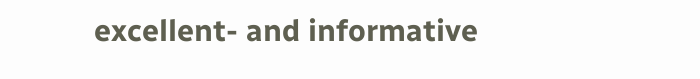excellent- and informative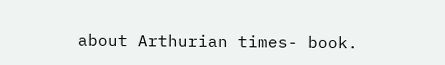about Arthurian times- book.